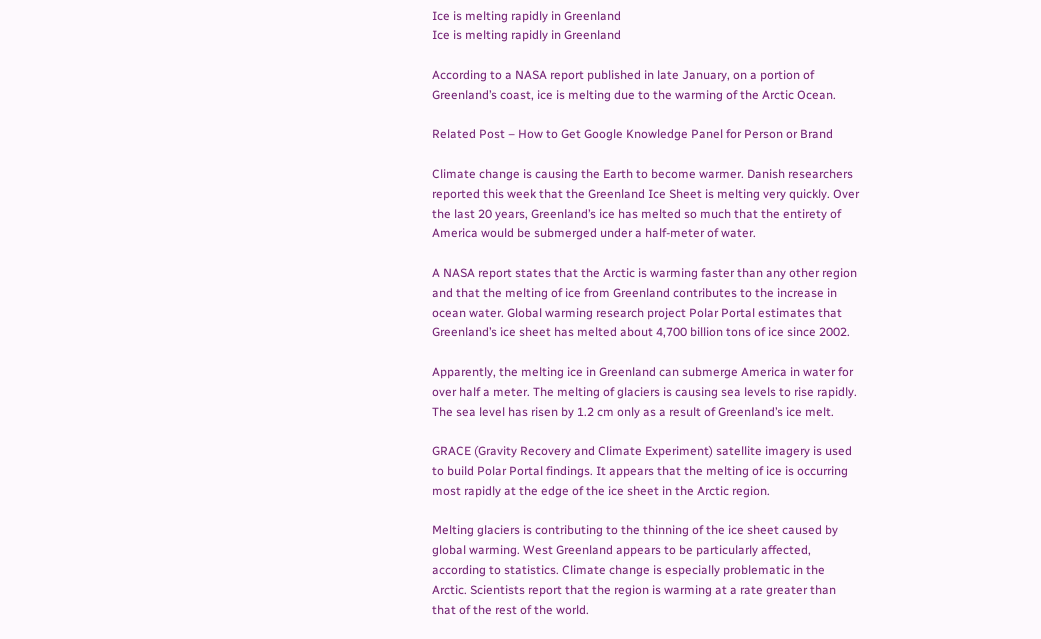Ice is melting rapidly in Greenland
Ice is melting rapidly in Greenland

According to a NASA report published in late January, on a portion of Greenland’s coast, ice is melting due to the warming of the Arctic Ocean.

Related Post – How to Get Google Knowledge Panel for Person or Brand

Climate change is causing the Earth to become warmer. Danish researchers reported this week that the Greenland Ice Sheet is melting very quickly. Over the last 20 years, Greenland’s ice has melted so much that the entirety of America would be submerged under a half-meter of water.

A NASA report states that the Arctic is warming faster than any other region and that the melting of ice from Greenland contributes to the increase in ocean water. Global warming research project Polar Portal estimates that Greenland’s ice sheet has melted about 4,700 billion tons of ice since 2002.

Apparently, the melting ice in Greenland can submerge America in water for over half a meter. The melting of glaciers is causing sea levels to rise rapidly. The sea level has risen by 1.2 cm only as a result of Greenland’s ice melt.

GRACE (Gravity Recovery and Climate Experiment) satellite imagery is used to build Polar Portal findings. It appears that the melting of ice is occurring most rapidly at the edge of the ice sheet in the Arctic region.

Melting glaciers is contributing to the thinning of the ice sheet caused by global warming. West Greenland appears to be particularly affected, according to statistics. Climate change is especially problematic in the Arctic. Scientists report that the region is warming at a rate greater than that of the rest of the world.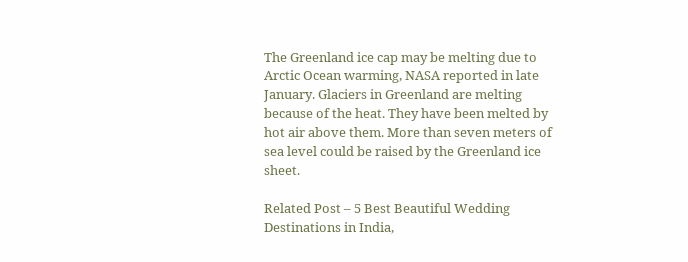The Greenland ice cap may be melting due to Arctic Ocean warming, NASA reported in late January. Glaciers in Greenland are melting because of the heat. They have been melted by hot air above them. More than seven meters of sea level could be raised by the Greenland ice sheet.

Related Post – 5 Best Beautiful Wedding Destinations in India,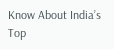Know About India’s Top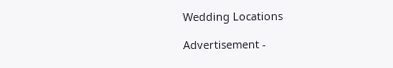Wedding Locations

Advertisement -